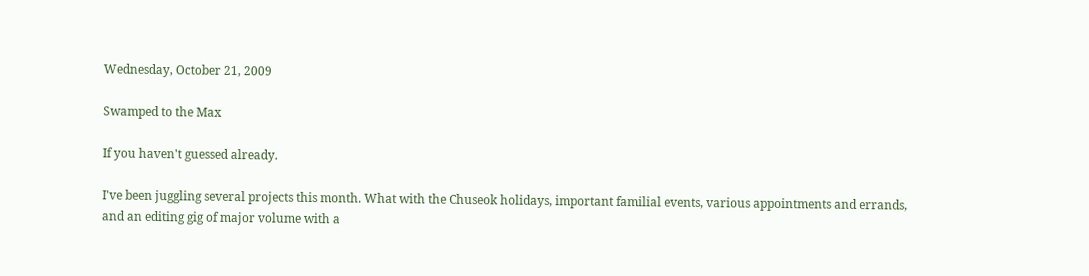Wednesday, October 21, 2009

Swamped to the Max

If you haven't guessed already.

I've been juggling several projects this month. What with the Chuseok holidays, important familial events, various appointments and errands, and an editing gig of major volume with a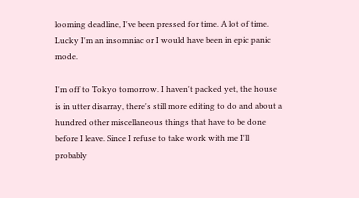looming deadline, I've been pressed for time. A lot of time. Lucky I'm an insomniac or I would have been in epic panic mode.

I'm off to Tokyo tomorrow. I haven't packed yet, the house is in utter disarray, there's still more editing to do and about a hundred other miscellaneous things that have to be done before I leave. Since I refuse to take work with me I'll probably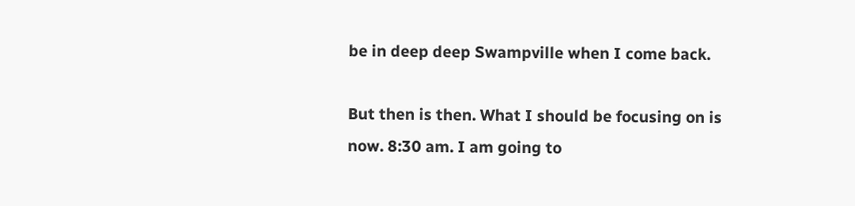be in deep deep Swampville when I come back.

But then is then. What I should be focusing on is now. 8:30 am. I am going to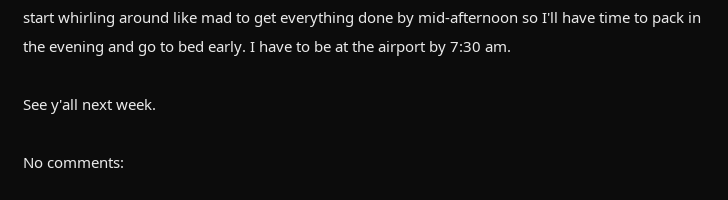start whirling around like mad to get everything done by mid-afternoon so I'll have time to pack in the evening and go to bed early. I have to be at the airport by 7:30 am.

See y'all next week.

No comments: